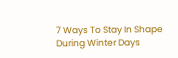7 Ways To Stay In Shape During Winter Days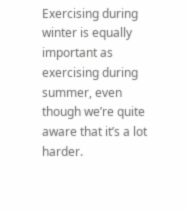Exercising during winter is equally important as exercising during summer, even though we’re quite aware that it’s a lot harder.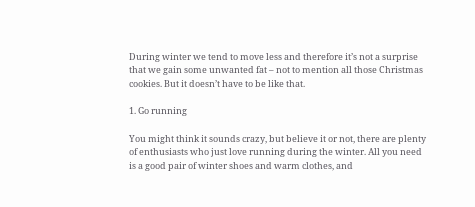During winter we tend to move less and therefore it’s not a surprise that we gain some unwanted fat – not to mention all those Christmas cookies. But it doesn’t have to be like that.

1. Go running

You might think it sounds crazy, but believe it or not, there are plenty of enthusiasts who just love running during the winter. All you need is a good pair of winter shoes and warm clothes, and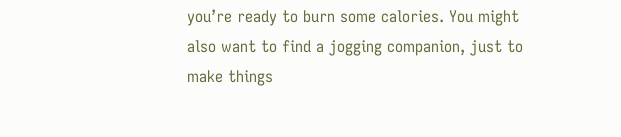you’re ready to burn some calories. You might also want to find a jogging companion, just to make things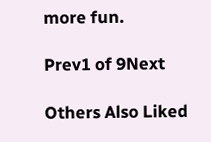more fun.

Prev1 of 9Next

Others Also Liked